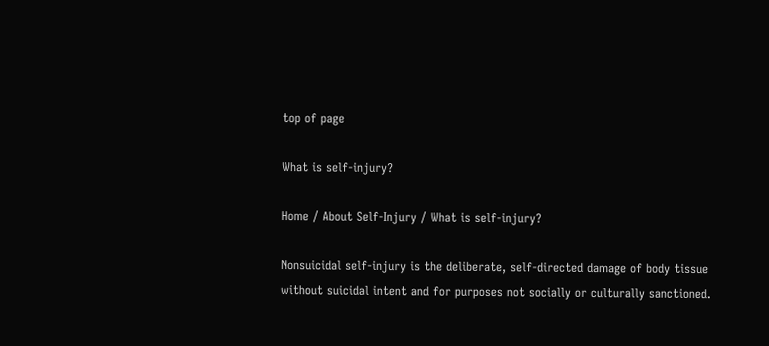top of page

What is self-injury?

Home / About Self-Injury / What is self-injury?

Nonsuicidal self-injury is the deliberate, self-directed damage of body tissue without suicidal intent and for purposes not socially or culturally sanctioned.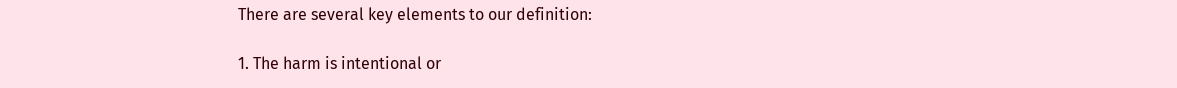There are several key elements to our definition:

1. The harm is intentional or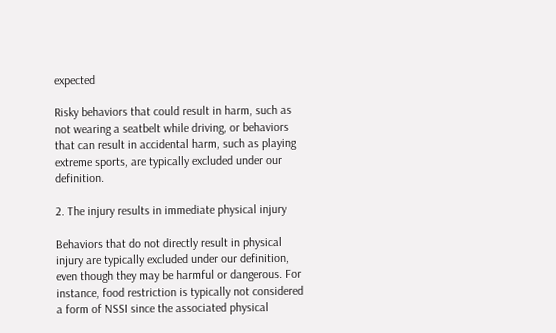expected

Risky behaviors that could result in harm, such as not wearing a seatbelt while driving, or behaviors that can result in accidental harm, such as playing extreme sports, are typically excluded under our definition.

2. The injury results in immediate physical injury

Behaviors that do not directly result in physical injury are typically excluded under our definition, even though they may be harmful or dangerous. For instance, food restriction is typically not considered a form of NSSI since the associated physical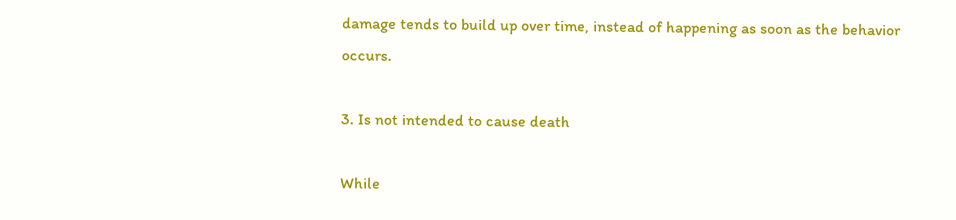damage tends to build up over time, instead of happening as soon as the behavior occurs.

3. Is not intended to cause death

While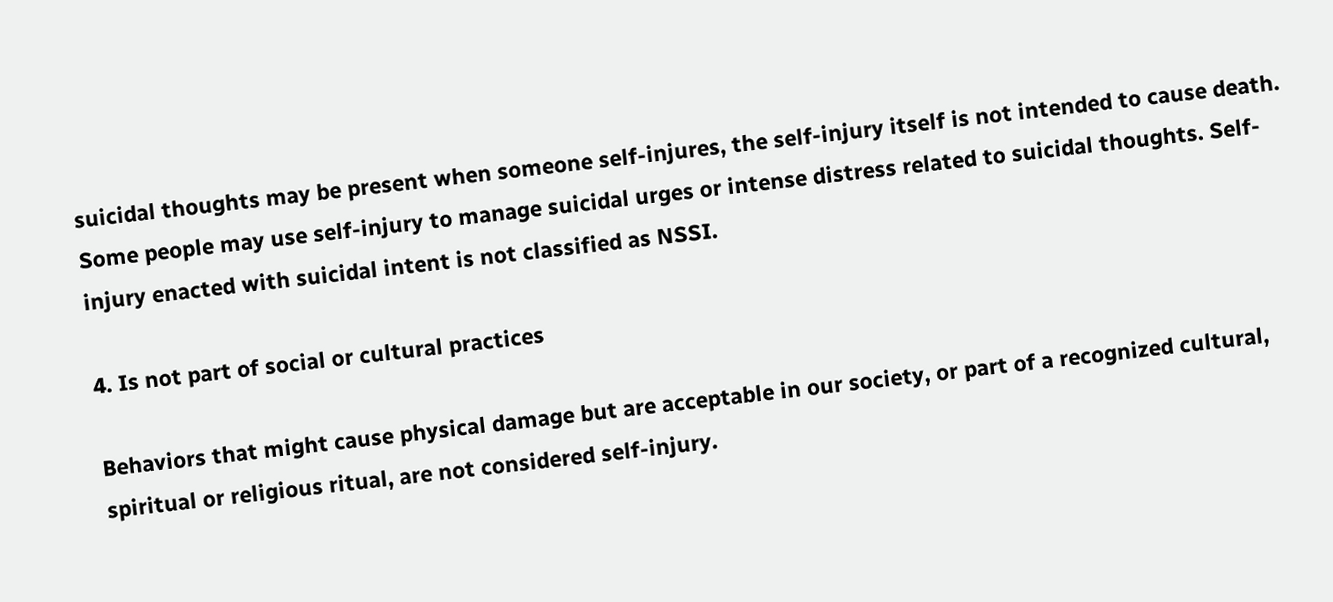suicidal thoughts may be present when someone self-injures, the self-injury itself is not intended to cause death. Some people may use self-injury to manage suicidal urges or intense distress related to suicidal thoughts. Self-injury enacted with suicidal intent is not classified as NSSI.

4. Is not part of social or cultural practices

Behaviors that might cause physical damage but are acceptable in our society, or part of a recognized cultural, spiritual or religious ritual, are not considered self-injury.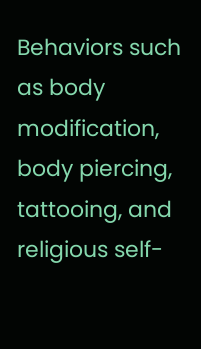Behaviors such as body modification, body piercing, tattooing, and religious self-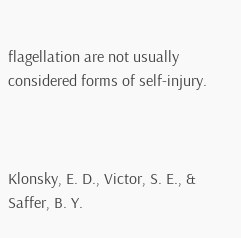flagellation are not usually considered forms of self-injury.



Klonsky, E. D., Victor, S. E., & Saffer, B. Y.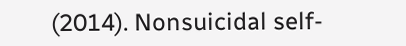(2014). Nonsuicidal self-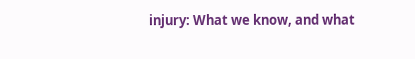injury: What we know, and what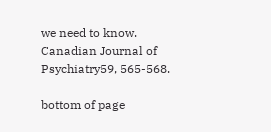we need to know. Canadian Journal of Psychiatry59, 565-568.

bottom of page